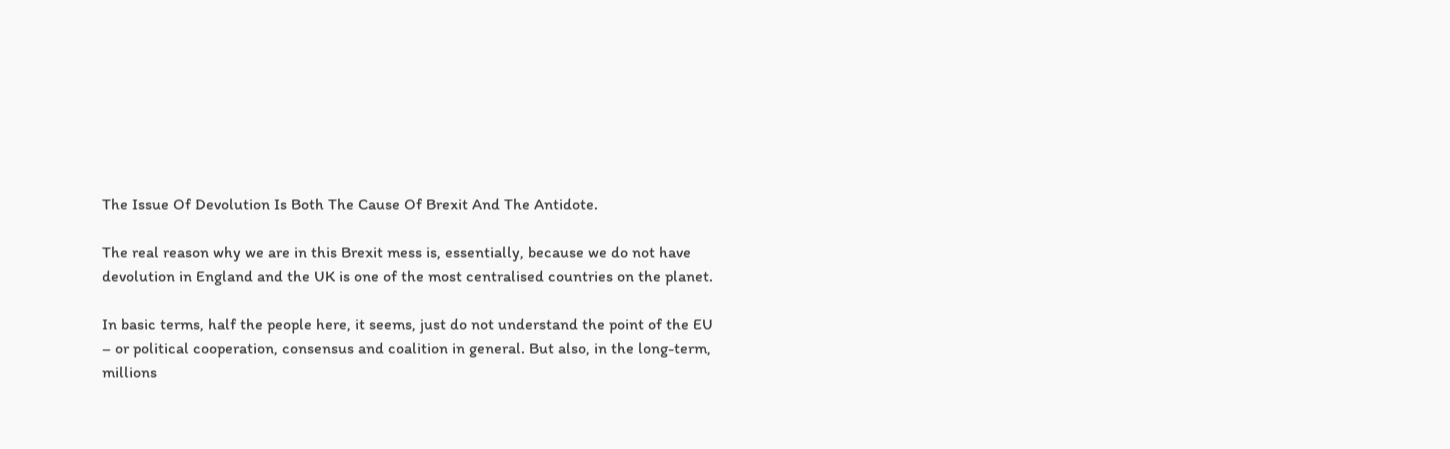The Issue Of Devolution Is Both The Cause Of Brexit And The Antidote.

The real reason why we are in this Brexit mess is, essentially, because we do not have devolution in England and the UK is one of the most centralised countries on the planet.

In basic terms, half the people here, it seems, just do not understand the point of the EU – or political cooperation, consensus and coalition in general. But also, in the long-term, millions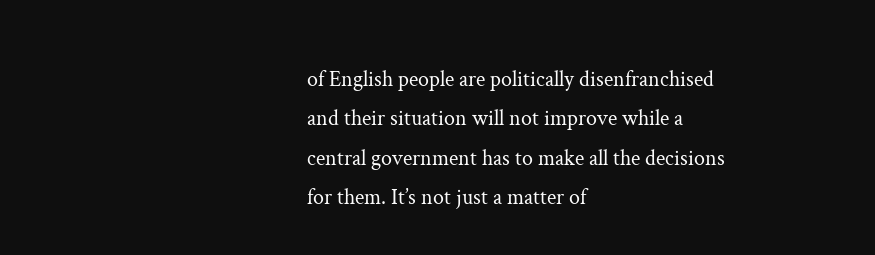of English people are politically disenfranchised and their situation will not improve while a central government has to make all the decisions for them. It’s not just a matter of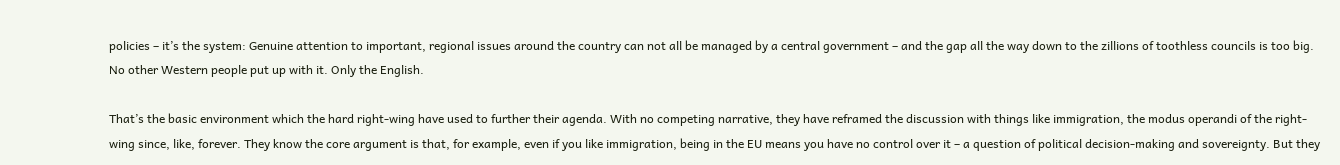policies – it’s the system: Genuine attention to important, regional issues around the country can not all be managed by a central government – and the gap all the way down to the zillions of toothless councils is too big. No other Western people put up with it. Only the English.

That’s the basic environment which the hard right-wing have used to further their agenda. With no competing narrative, they have reframed the discussion with things like immigration, the modus operandi of the right-wing since, like, forever. They know the core argument is that, for example, even if you like immigration, being in the EU means you have no control over it – a question of political decision-making and sovereignty. But they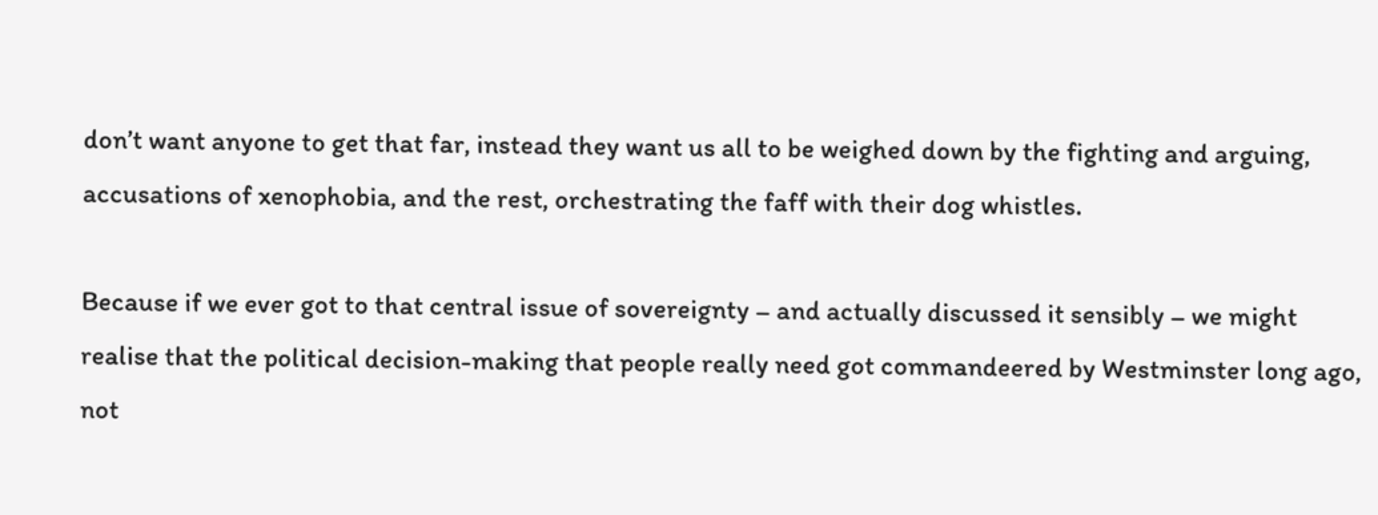don’t want anyone to get that far, instead they want us all to be weighed down by the fighting and arguing, accusations of xenophobia, and the rest, orchestrating the faff with their dog whistles.

Because if we ever got to that central issue of sovereignty – and actually discussed it sensibly – we might realise that the political decision-making that people really need got commandeered by Westminster long ago, not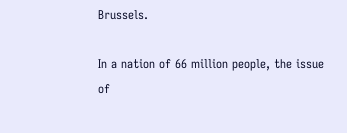Brussels.

In a nation of 66 million people, the issue of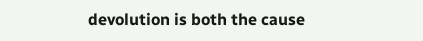devolution is both the cause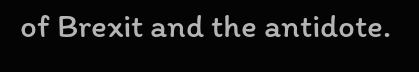of Brexit and the antidote.